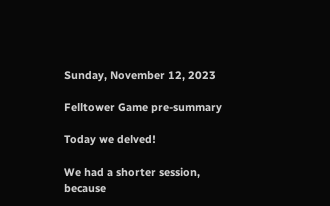Sunday, November 12, 2023

Felltower Game pre-summary

Today we delved!

We had a shorter session, because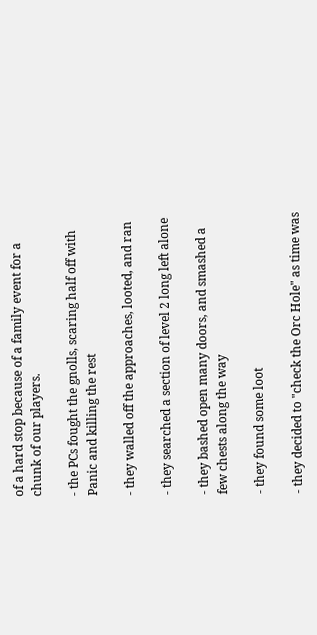of a hard stop because of a family event for a chunk of our players.

- the PCs fought the gnolls, scaring half off with Panic and killing the rest

- they walled off the approaches, looted, and ran

- they searched a section of level 2 long left alone

- they bashed open many doors, and smashed a few chests along the way

- they found some loot

- they decided to "check the Orc Hole" as time was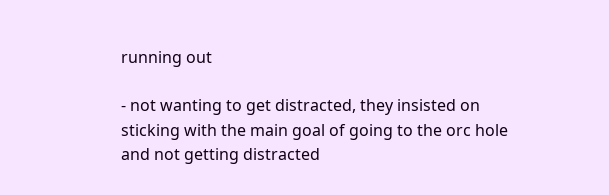running out

- not wanting to get distracted, they insisted on sticking with the main goal of going to the orc hole and not getting distracted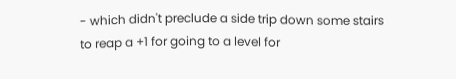- which didn't preclude a side trip down some stairs to reap a +1 for going to a level for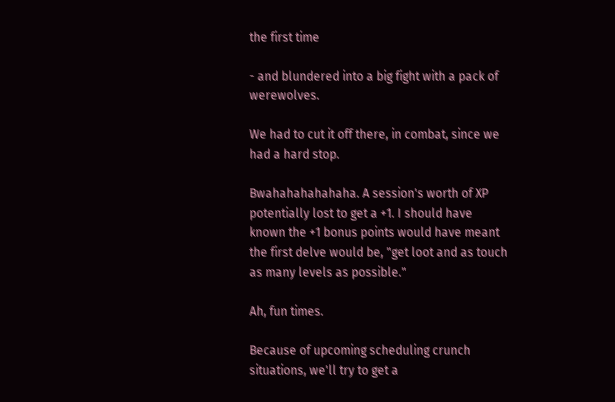the first time

- and blundered into a big fight with a pack of werewolves.

We had to cut it off there, in combat, since we had a hard stop.

Bwahahahahahaha. A session's worth of XP potentially lost to get a +1. I should have known the +1 bonus points would have meant the first delve would be, "get loot and as touch as many levels as possible."

Ah, fun times.

Because of upcoming scheduling crunch situations, we'll try to get a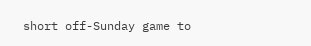short off-Sunday game to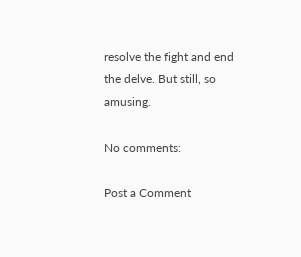resolve the fight and end the delve. But still, so amusing.

No comments:

Post a Comment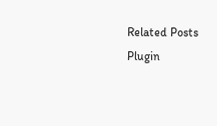Related Posts Plugin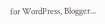for WordPress, Blogger...